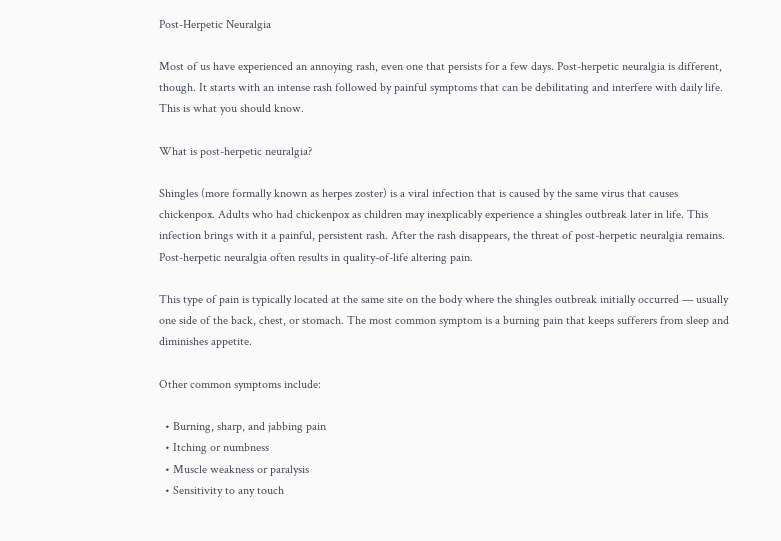Post-Herpetic Neuralgia

Most of us have experienced an annoying rash, even one that persists for a few days. Post-herpetic neuralgia is different, though. It starts with an intense rash followed by painful symptoms that can be debilitating and interfere with daily life. This is what you should know.

What is post-herpetic neuralgia?

Shingles (more formally known as herpes zoster) is a viral infection that is caused by the same virus that causes chickenpox. Adults who had chickenpox as children may inexplicably experience a shingles outbreak later in life. This infection brings with it a painful, persistent rash. After the rash disappears, the threat of post-herpetic neuralgia remains. Post-herpetic neuralgia often results in quality-of-life altering pain.

This type of pain is typically located at the same site on the body where the shingles outbreak initially occurred — usually one side of the back, chest, or stomach. The most common symptom is a burning pain that keeps sufferers from sleep and diminishes appetite.

Other common symptoms include:

  • Burning, sharp, and jabbing pain
  • Itching or numbness
  • Muscle weakness or paralysis
  • Sensitivity to any touch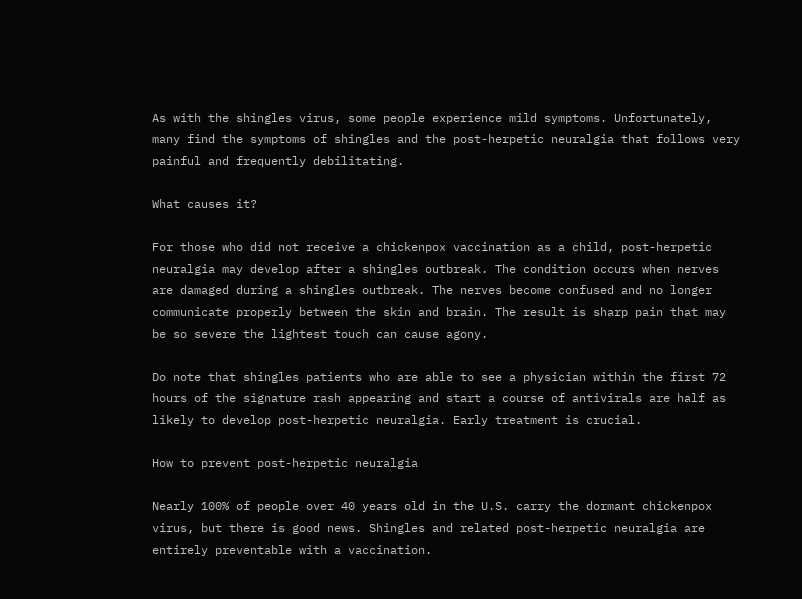As with the shingles virus, some people experience mild symptoms. Unfortunately, many find the symptoms of shingles and the post-herpetic neuralgia that follows very painful and frequently debilitating.

What causes it?

For those who did not receive a chickenpox vaccination as a child, post-herpetic neuralgia may develop after a shingles outbreak. The condition occurs when nerves are damaged during a shingles outbreak. The nerves become confused and no longer communicate properly between the skin and brain. The result is sharp pain that may be so severe the lightest touch can cause agony.

Do note that shingles patients who are able to see a physician within the first 72 hours of the signature rash appearing and start a course of antivirals are half as likely to develop post-herpetic neuralgia. Early treatment is crucial.

How to prevent post-herpetic neuralgia

Nearly 100% of people over 40 years old in the U.S. carry the dormant chickenpox virus, but there is good news. Shingles and related post-herpetic neuralgia are entirely preventable with a vaccination.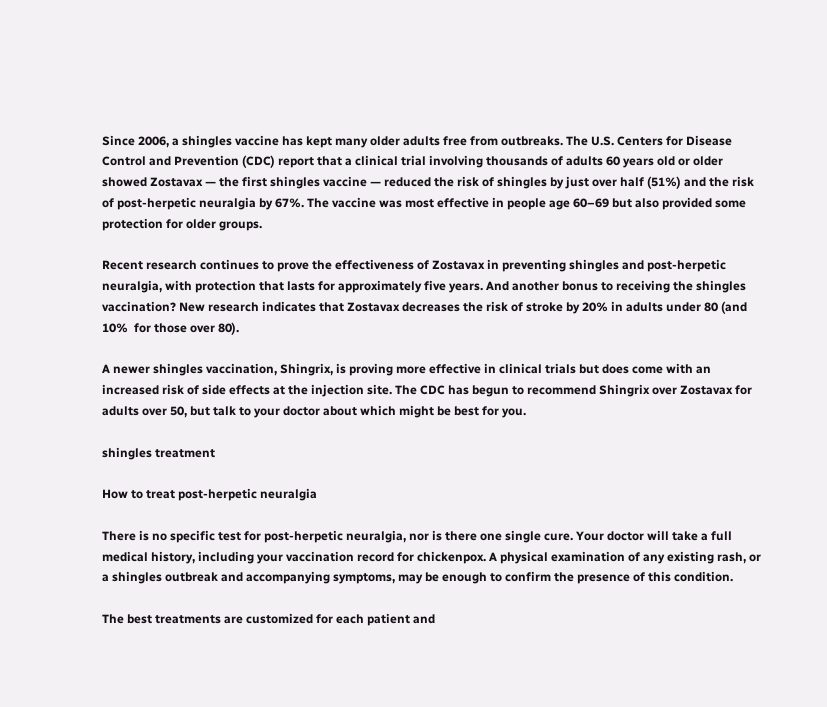Since 2006, a shingles vaccine has kept many older adults free from outbreaks. The U.S. Centers for Disease Control and Prevention (CDC) report that a clinical trial involving thousands of adults 60 years old or older showed Zostavax — the first shingles vaccine — reduced the risk of shingles by just over half (51%) and the risk of post-herpetic neuralgia by 67%. The vaccine was most effective in people age 60–69 but also provided some protection for older groups.

Recent research continues to prove the effectiveness of Zostavax in preventing shingles and post-herpetic neuralgia, with protection that lasts for approximately five years. And another bonus to receiving the shingles vaccination? New research indicates that Zostavax decreases the risk of stroke by 20% in adults under 80 (and 10%  for those over 80).

A newer shingles vaccination, Shingrix, is proving more effective in clinical trials but does come with an increased risk of side effects at the injection site. The CDC has begun to recommend Shingrix over Zostavax for adults over 50, but talk to your doctor about which might be best for you.

shingles treatment

How to treat post-herpetic neuralgia

There is no specific test for post-herpetic neuralgia, nor is there one single cure. Your doctor will take a full medical history, including your vaccination record for chickenpox. A physical examination of any existing rash, or a shingles outbreak and accompanying symptoms, may be enough to confirm the presence of this condition.

The best treatments are customized for each patient and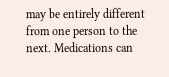may be entirely different from one person to the next. Medications can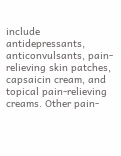include antidepressants, anticonvulsants, pain-relieving skin patches, capsaicin cream, and topical pain-relieving creams. Other pain-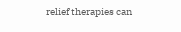relief therapies can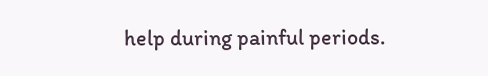help during painful periods.